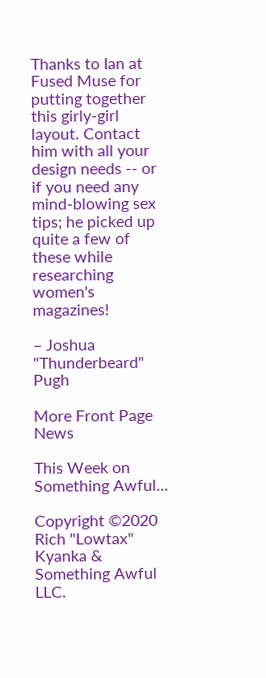Thanks to Ian at Fused Muse for putting together this girly-girl layout. Contact him with all your design needs -- or if you need any mind-blowing sex tips; he picked up quite a few of these while researching women's magazines!

– Joshua "Thunderbeard" Pugh

More Front Page News

This Week on Something Awful...

Copyright ©2020 Rich "Lowtax" Kyanka & Something Awful LLC.